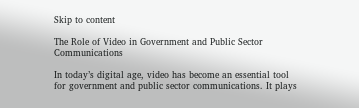Skip to content

The Role of Video in Government and Public Sector Communications

In today’s digital age, video has become an essential tool for government and public sector communications. It plays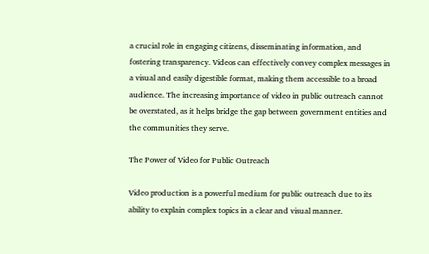a crucial role in engaging citizens, disseminating information, and fostering transparency. Videos can effectively convey complex messages in a visual and easily digestible format, making them accessible to a broad audience. The increasing importance of video in public outreach cannot be overstated, as it helps bridge the gap between government entities and the communities they serve.

The Power of Video for Public Outreach

Video production is a powerful medium for public outreach due to its ability to explain complex topics in a clear and visual manner.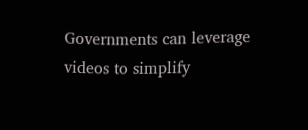Governments can leverage videos to simplify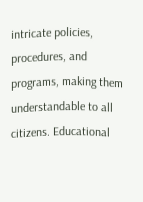intricate policies, procedures, and programs, making them understandable to all citizens. Educational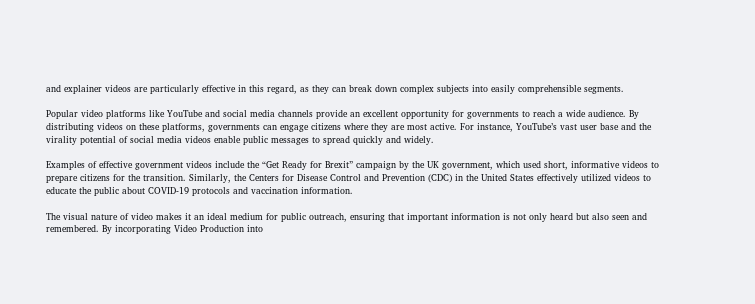and explainer videos are particularly effective in this regard, as they can break down complex subjects into easily comprehensible segments.

Popular video platforms like YouTube and social media channels provide an excellent opportunity for governments to reach a wide audience. By distributing videos on these platforms, governments can engage citizens where they are most active. For instance, YouTube’s vast user base and the virality potential of social media videos enable public messages to spread quickly and widely.

Examples of effective government videos include the “Get Ready for Brexit” campaign by the UK government, which used short, informative videos to prepare citizens for the transition. Similarly, the Centers for Disease Control and Prevention (CDC) in the United States effectively utilized videos to educate the public about COVID-19 protocols and vaccination information.

The visual nature of video makes it an ideal medium for public outreach, ensuring that important information is not only heard but also seen and remembered. By incorporating Video Production into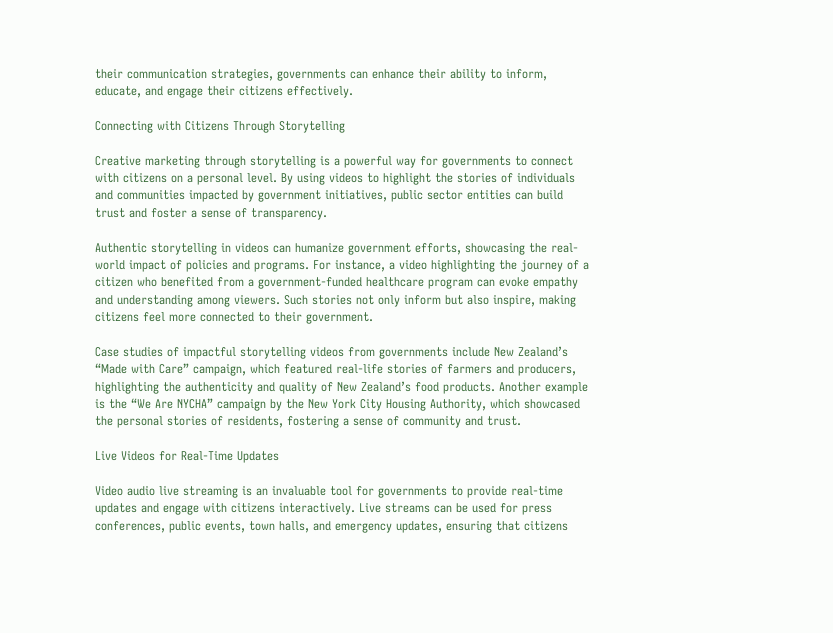their communication strategies, governments can enhance their ability to inform, educate, and engage their citizens effectively.

Connecting with Citizens Through Storytelling

Creative marketing through storytelling is a powerful way for governments to connect with citizens on a personal level. By using videos to highlight the stories of individuals and communities impacted by government initiatives, public sector entities can build trust and foster a sense of transparency.

Authentic storytelling in videos can humanize government efforts, showcasing the real-world impact of policies and programs. For instance, a video highlighting the journey of a citizen who benefited from a government-funded healthcare program can evoke empathy and understanding among viewers. Such stories not only inform but also inspire, making citizens feel more connected to their government.

Case studies of impactful storytelling videos from governments include New Zealand’s “Made with Care” campaign, which featured real-life stories of farmers and producers, highlighting the authenticity and quality of New Zealand’s food products. Another example is the “We Are NYCHA” campaign by the New York City Housing Authority, which showcased the personal stories of residents, fostering a sense of community and trust.

Live Videos for Real-Time Updates

Video audio live streaming is an invaluable tool for governments to provide real-time updates and engage with citizens interactively. Live streams can be used for press conferences, public events, town halls, and emergency updates, ensuring that citizens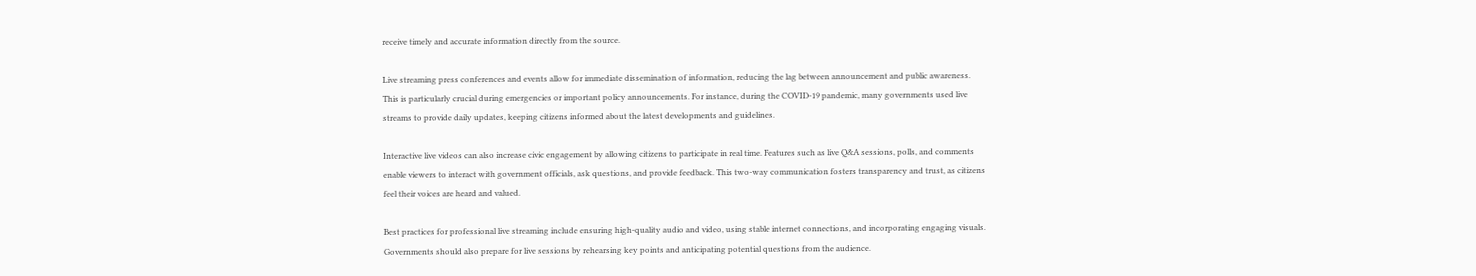receive timely and accurate information directly from the source.

Live streaming press conferences and events allow for immediate dissemination of information, reducing the lag between announcement and public awareness. This is particularly crucial during emergencies or important policy announcements. For instance, during the COVID-19 pandemic, many governments used live streams to provide daily updates, keeping citizens informed about the latest developments and guidelines.

Interactive live videos can also increase civic engagement by allowing citizens to participate in real time. Features such as live Q&A sessions, polls, and comments enable viewers to interact with government officials, ask questions, and provide feedback. This two-way communication fosters transparency and trust, as citizens feel their voices are heard and valued.

Best practices for professional live streaming include ensuring high-quality audio and video, using stable internet connections, and incorporating engaging visuals. Governments should also prepare for live sessions by rehearsing key points and anticipating potential questions from the audience.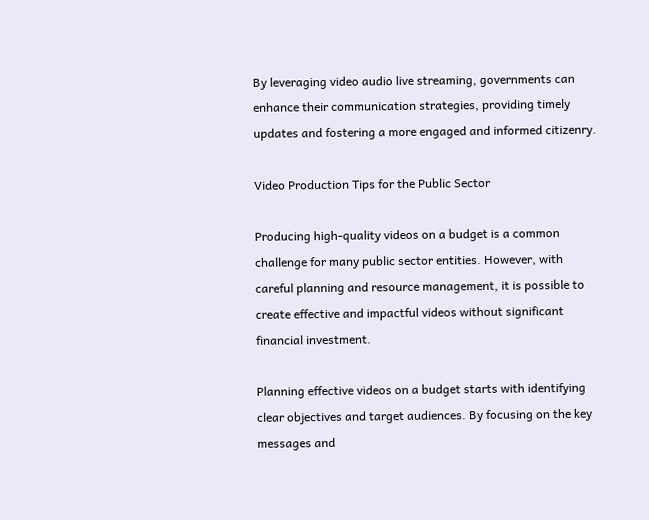By leveraging video audio live streaming, governments can enhance their communication strategies, providing timely updates and fostering a more engaged and informed citizenry.

Video Production Tips for the Public Sector

Producing high-quality videos on a budget is a common challenge for many public sector entities. However, with careful planning and resource management, it is possible to create effective and impactful videos without significant financial investment.

Planning effective videos on a budget starts with identifying clear objectives and target audiences. By focusing on the key messages and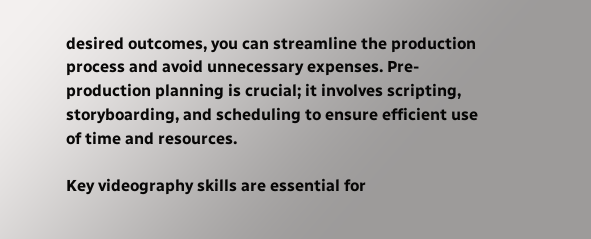desired outcomes, you can streamline the production process and avoid unnecessary expenses. Pre-production planning is crucial; it involves scripting, storyboarding, and scheduling to ensure efficient use of time and resources.

Key videography skills are essential for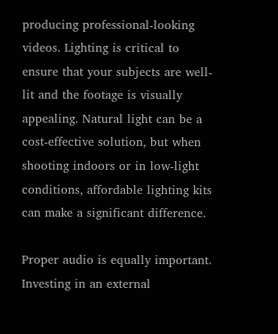producing professional-looking videos. Lighting is critical to ensure that your subjects are well-lit and the footage is visually appealing. Natural light can be a cost-effective solution, but when shooting indoors or in low-light conditions, affordable lighting kits can make a significant difference.

Proper audio is equally important. Investing in an external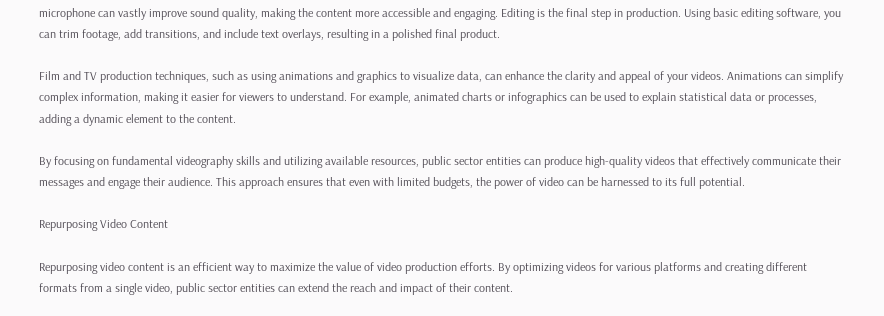microphone can vastly improve sound quality, making the content more accessible and engaging. Editing is the final step in production. Using basic editing software, you can trim footage, add transitions, and include text overlays, resulting in a polished final product.

Film and TV production techniques, such as using animations and graphics to visualize data, can enhance the clarity and appeal of your videos. Animations can simplify complex information, making it easier for viewers to understand. For example, animated charts or infographics can be used to explain statistical data or processes, adding a dynamic element to the content.

By focusing on fundamental videography skills and utilizing available resources, public sector entities can produce high-quality videos that effectively communicate their messages and engage their audience. This approach ensures that even with limited budgets, the power of video can be harnessed to its full potential.

Repurposing Video Content

Repurposing video content is an efficient way to maximize the value of video production efforts. By optimizing videos for various platforms and creating different formats from a single video, public sector entities can extend the reach and impact of their content.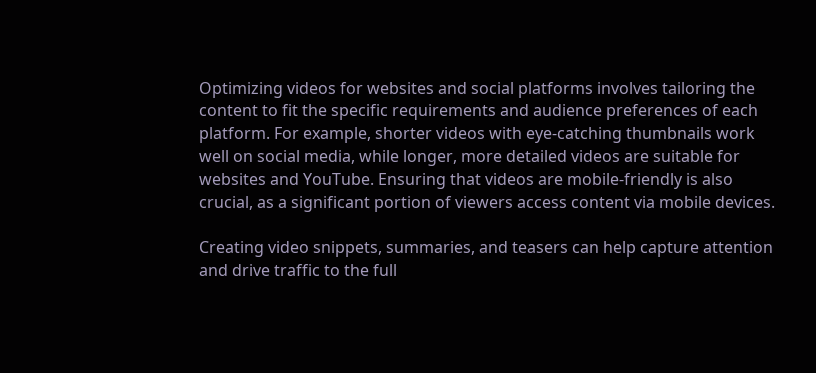Optimizing videos for websites and social platforms involves tailoring the content to fit the specific requirements and audience preferences of each platform. For example, shorter videos with eye-catching thumbnails work well on social media, while longer, more detailed videos are suitable for websites and YouTube. Ensuring that videos are mobile-friendly is also crucial, as a significant portion of viewers access content via mobile devices.

Creating video snippets, summaries, and teasers can help capture attention and drive traffic to the full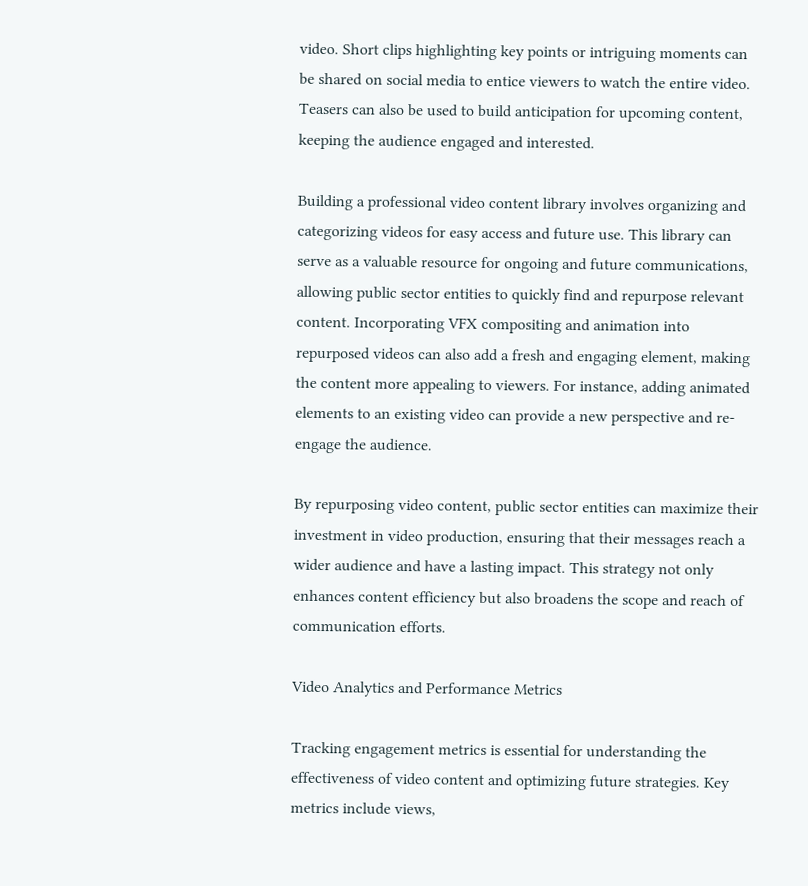video. Short clips highlighting key points or intriguing moments can be shared on social media to entice viewers to watch the entire video. Teasers can also be used to build anticipation for upcoming content, keeping the audience engaged and interested.

Building a professional video content library involves organizing and categorizing videos for easy access and future use. This library can serve as a valuable resource for ongoing and future communications, allowing public sector entities to quickly find and repurpose relevant content. Incorporating VFX compositing and animation into repurposed videos can also add a fresh and engaging element, making the content more appealing to viewers. For instance, adding animated elements to an existing video can provide a new perspective and re-engage the audience.

By repurposing video content, public sector entities can maximize their investment in video production, ensuring that their messages reach a wider audience and have a lasting impact. This strategy not only enhances content efficiency but also broadens the scope and reach of communication efforts.

Video Analytics and Performance Metrics

Tracking engagement metrics is essential for understanding the effectiveness of video content and optimizing future strategies. Key metrics include views,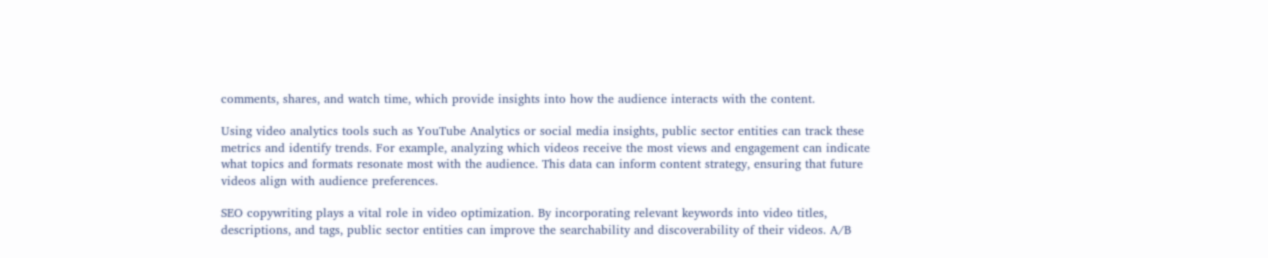comments, shares, and watch time, which provide insights into how the audience interacts with the content.

Using video analytics tools such as YouTube Analytics or social media insights, public sector entities can track these metrics and identify trends. For example, analyzing which videos receive the most views and engagement can indicate what topics and formats resonate most with the audience. This data can inform content strategy, ensuring that future videos align with audience preferences.

SEO copywriting plays a vital role in video optimization. By incorporating relevant keywords into video titles, descriptions, and tags, public sector entities can improve the searchability and discoverability of their videos. A/B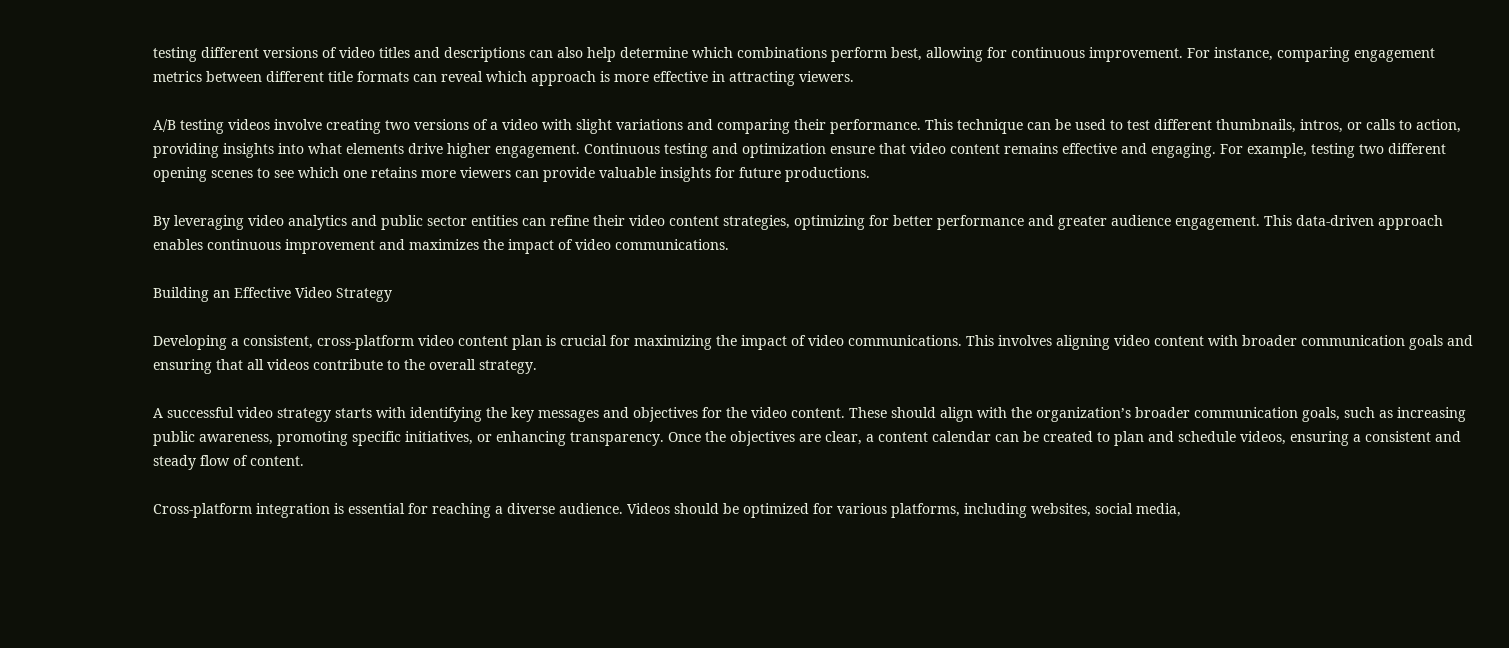testing different versions of video titles and descriptions can also help determine which combinations perform best, allowing for continuous improvement. For instance, comparing engagement metrics between different title formats can reveal which approach is more effective in attracting viewers.

A/B testing videos involve creating two versions of a video with slight variations and comparing their performance. This technique can be used to test different thumbnails, intros, or calls to action, providing insights into what elements drive higher engagement. Continuous testing and optimization ensure that video content remains effective and engaging. For example, testing two different opening scenes to see which one retains more viewers can provide valuable insights for future productions.

By leveraging video analytics and public sector entities can refine their video content strategies, optimizing for better performance and greater audience engagement. This data-driven approach enables continuous improvement and maximizes the impact of video communications.

Building an Effective Video Strategy

Developing a consistent, cross-platform video content plan is crucial for maximizing the impact of video communications. This involves aligning video content with broader communication goals and ensuring that all videos contribute to the overall strategy.

A successful video strategy starts with identifying the key messages and objectives for the video content. These should align with the organization’s broader communication goals, such as increasing public awareness, promoting specific initiatives, or enhancing transparency. Once the objectives are clear, a content calendar can be created to plan and schedule videos, ensuring a consistent and steady flow of content.

Cross-platform integration is essential for reaching a diverse audience. Videos should be optimized for various platforms, including websites, social media,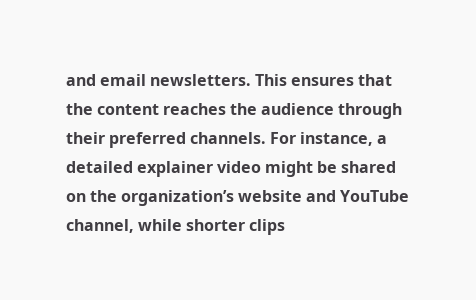and email newsletters. This ensures that the content reaches the audience through their preferred channels. For instance, a detailed explainer video might be shared on the organization’s website and YouTube channel, while shorter clips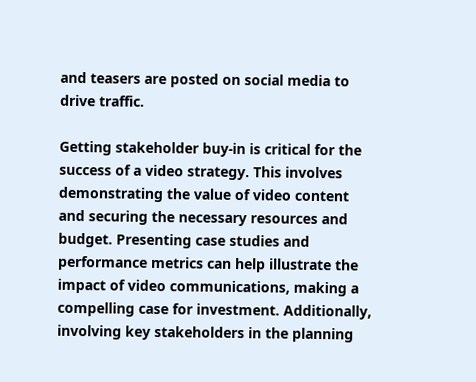and teasers are posted on social media to drive traffic.

Getting stakeholder buy-in is critical for the success of a video strategy. This involves demonstrating the value of video content and securing the necessary resources and budget. Presenting case studies and performance metrics can help illustrate the impact of video communications, making a compelling case for investment. Additionally, involving key stakeholders in the planning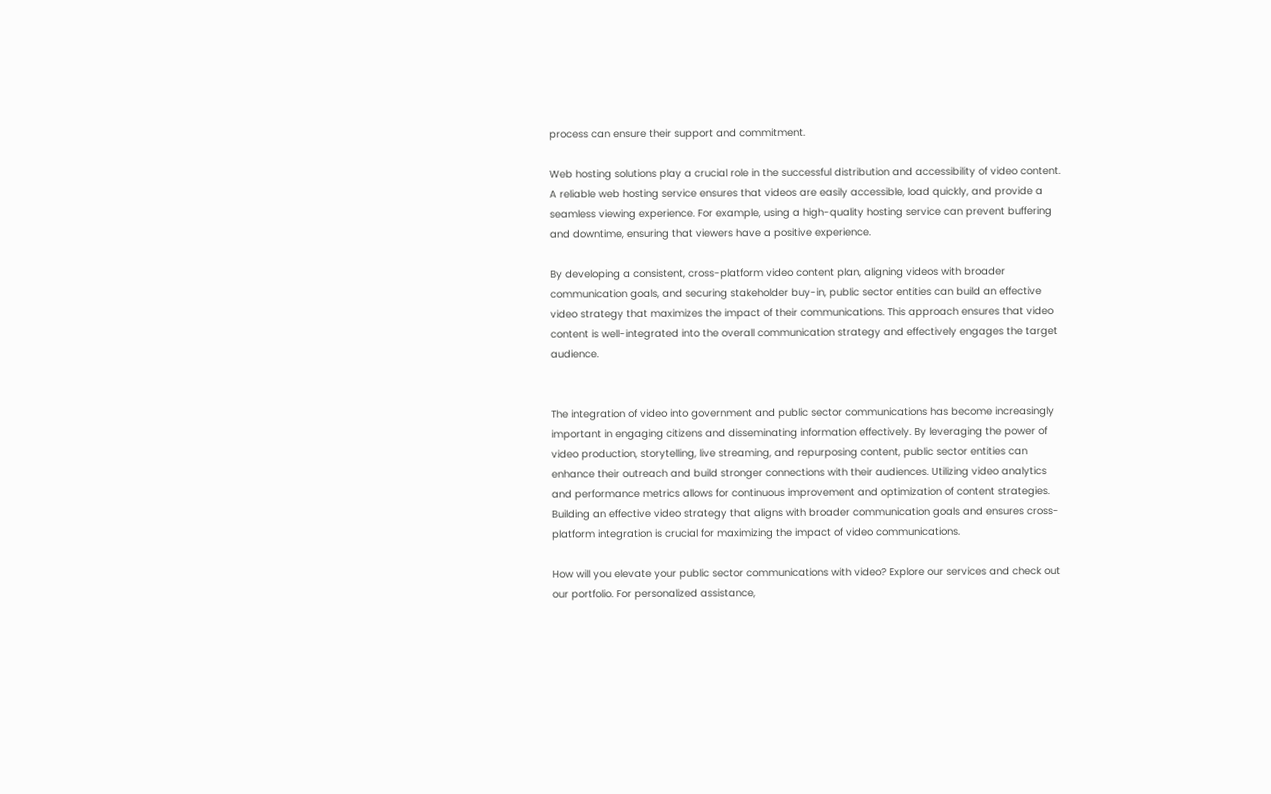process can ensure their support and commitment.

Web hosting solutions play a crucial role in the successful distribution and accessibility of video content. A reliable web hosting service ensures that videos are easily accessible, load quickly, and provide a seamless viewing experience. For example, using a high-quality hosting service can prevent buffering and downtime, ensuring that viewers have a positive experience.

By developing a consistent, cross-platform video content plan, aligning videos with broader communication goals, and securing stakeholder buy-in, public sector entities can build an effective video strategy that maximizes the impact of their communications. This approach ensures that video content is well-integrated into the overall communication strategy and effectively engages the target audience.


The integration of video into government and public sector communications has become increasingly important in engaging citizens and disseminating information effectively. By leveraging the power of video production, storytelling, live streaming, and repurposing content, public sector entities can enhance their outreach and build stronger connections with their audiences. Utilizing video analytics and performance metrics allows for continuous improvement and optimization of content strategies. Building an effective video strategy that aligns with broader communication goals and ensures cross-platform integration is crucial for maximizing the impact of video communications.

How will you elevate your public sector communications with video? Explore our services and check out our portfolio. For personalized assistance,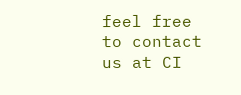feel free to contact us at CI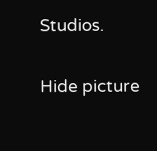Studios.

Hide picture